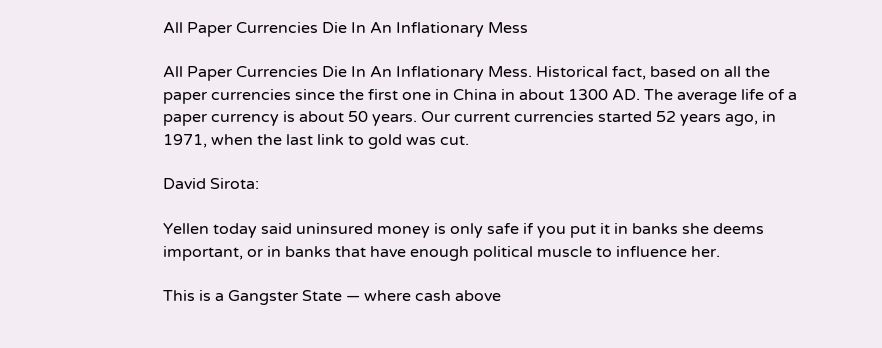All Paper Currencies Die In An Inflationary Mess

All Paper Currencies Die In An Inflationary Mess. Historical fact, based on all the paper currencies since the first one in China in about 1300 AD. The average life of a paper currency is about 50 years. Our current currencies started 52 years ago, in 1971, when the last link to gold was cut.

David Sirota:

Yellen today said uninsured money is only safe if you put it in banks she deems important, or in banks that have enough political muscle to influence her.

This is a Gangster State — where cash above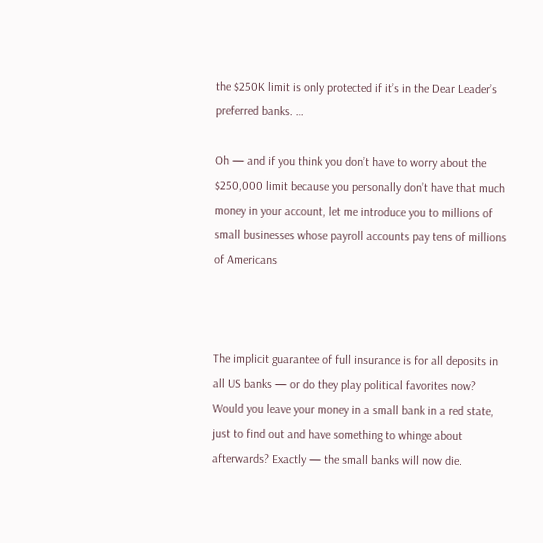the $250K limit is only protected if it’s in the Dear Leader’s preferred banks. …

Oh — and if you think you don’t have to worry about the $250,000 limit because you personally don’t have that much money in your account, let me introduce you to millions of small businesses whose payroll accounts pay tens of millions of Americans



The implicit guarantee of full insurance is for all deposits in all US banks — or do they play political favorites now? Would you leave your money in a small bank in a red state, just to find out and have something to whinge about afterwards? Exactly — the small banks will now die.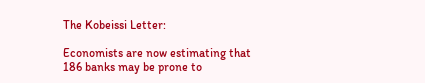The Kobeissi Letter:

Economists are now estimating that 186 banks may be prone to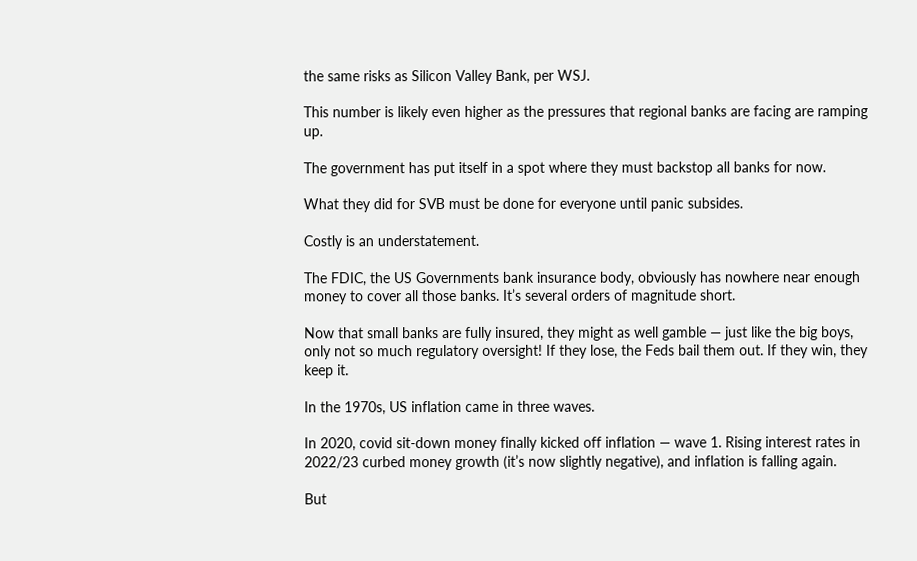the same risks as Silicon Valley Bank, per WSJ.

This number is likely even higher as the pressures that regional banks are facing are ramping up.

The government has put itself in a spot where they must backstop all banks for now.

What they did for SVB must be done for everyone until panic subsides.

Costly is an understatement.

The FDIC, the US Governments bank insurance body, obviously has nowhere near enough money to cover all those banks. It’s several orders of magnitude short.

Now that small banks are fully insured, they might as well gamble — just like the big boys, only not so much regulatory oversight! If they lose, the Feds bail them out. If they win, they keep it.

In the 1970s, US inflation came in three waves.

In 2020, covid sit-down money finally kicked off inflation — wave 1. Rising interest rates in 2022/23 curbed money growth (it’s now slightly negative), and inflation is falling again.

But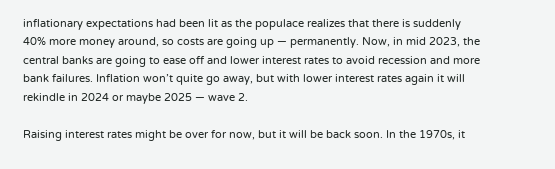inflationary expectations had been lit as the populace realizes that there is suddenly 40% more money around, so costs are going up — permanently. Now, in mid 2023, the central banks are going to ease off and lower interest rates to avoid recession and more bank failures. Inflation won’t quite go away, but with lower interest rates again it will rekindle in 2024 or maybe 2025 — wave 2.

Raising interest rates might be over for now, but it will be back soon. In the 1970s, it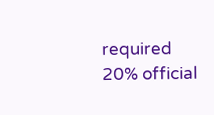required 20% official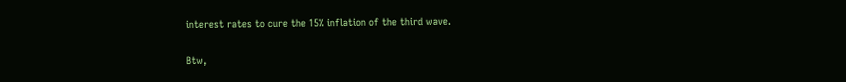interest rates to cure the 15% inflation of the third wave.

Btw,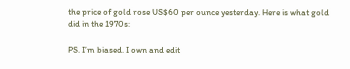the price of gold rose US$60 per ounce yesterday. Here is what gold did in the 1970s:

PS. I’m biased. I own and edit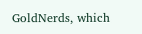GoldNerds, which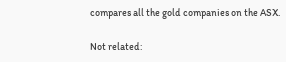compares all the gold companies on the ASX.

Not related: